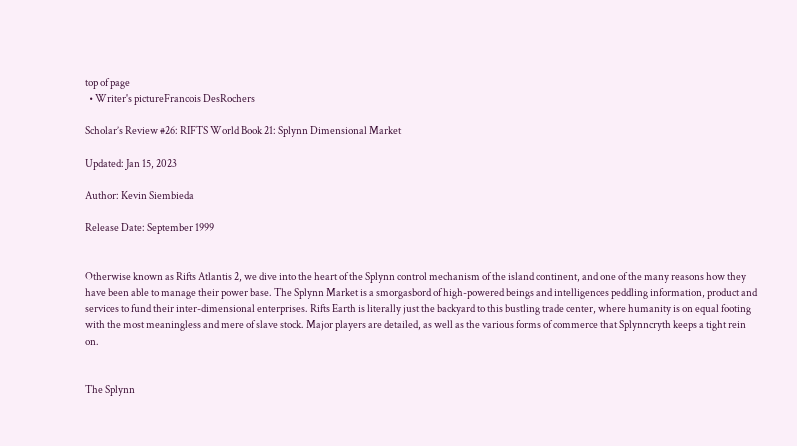top of page
  • Writer's pictureFrancois DesRochers

Scholar’s Review #26: RIFTS World Book 21: Splynn Dimensional Market

Updated: Jan 15, 2023

Author: Kevin Siembieda

Release Date: September 1999


Otherwise known as Rifts Atlantis 2, we dive into the heart of the Splynn control mechanism of the island continent, and one of the many reasons how they have been able to manage their power base. The Splynn Market is a smorgasbord of high-powered beings and intelligences peddling information, product and services to fund their inter-dimensional enterprises. Rifts Earth is literally just the backyard to this bustling trade center, where humanity is on equal footing with the most meaningless and mere of slave stock. Major players are detailed, as well as the various forms of commerce that Splynncryth keeps a tight rein on.


The Splynn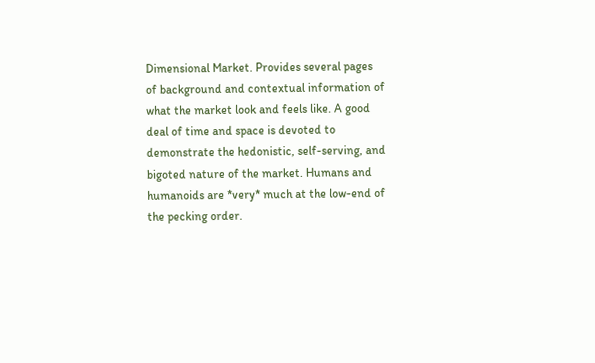Dimensional Market. Provides several pages of background and contextual information of what the market look and feels like. A good deal of time and space is devoted to demonstrate the hedonistic, self-serving, and bigoted nature of the market. Humans and humanoids are *very* much at the low-end of the pecking order.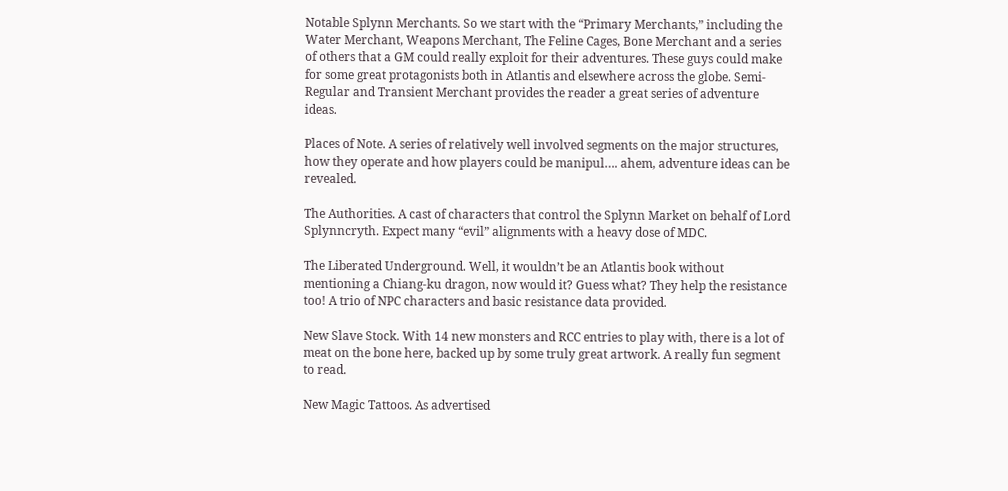Notable Splynn Merchants. So we start with the “Primary Merchants,” including the Water Merchant, Weapons Merchant, The Feline Cages, Bone Merchant and a series of others that a GM could really exploit for their adventures. These guys could make for some great protagonists both in Atlantis and elsewhere across the globe. Semi-Regular and Transient Merchant provides the reader a great series of adventure ideas.

Places of Note. A series of relatively well involved segments on the major structures, how they operate and how players could be manipul…. ahem, adventure ideas can be revealed.

The Authorities. A cast of characters that control the Splynn Market on behalf of Lord Splynncryth. Expect many “evil” alignments with a heavy dose of MDC.

The Liberated Underground. Well, it wouldn’t be an Atlantis book without mentioning a Chiang-ku dragon, now would it? Guess what? They help the resistance too! A trio of NPC characters and basic resistance data provided.

New Slave Stock. With 14 new monsters and RCC entries to play with, there is a lot of meat on the bone here, backed up by some truly great artwork. A really fun segment to read.

New Magic Tattoos. As advertised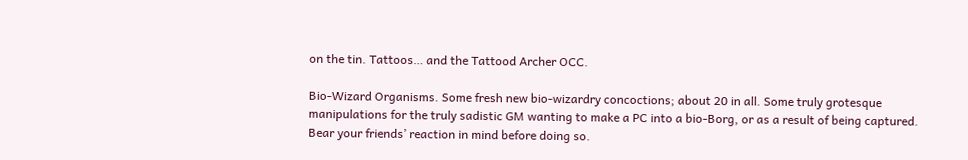on the tin. Tattoos… and the Tattood Archer OCC.

Bio-Wizard Organisms. Some fresh new bio-wizardry concoctions; about 20 in all. Some truly grotesque manipulations for the truly sadistic GM wanting to make a PC into a bio-Borg, or as a result of being captured. Bear your friends’ reaction in mind before doing so.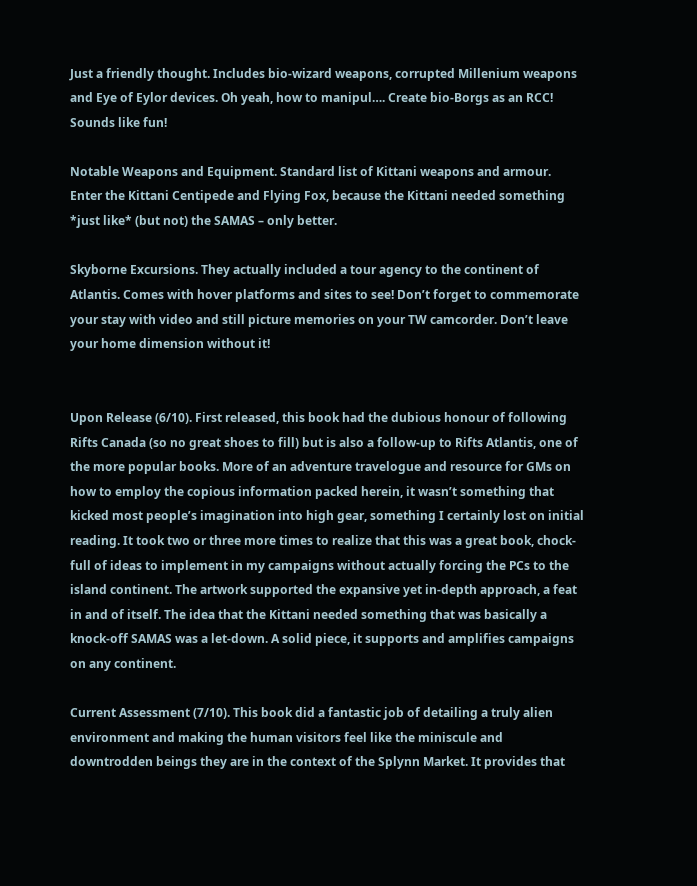Just a friendly thought. Includes bio-wizard weapons, corrupted Millenium weapons and Eye of Eylor devices. Oh yeah, how to manipul…. Create bio-Borgs as an RCC! Sounds like fun!

Notable Weapons and Equipment. Standard list of Kittani weapons and armour. Enter the Kittani Centipede and Flying Fox, because the Kittani needed something *just like* (but not) the SAMAS – only better.

Skyborne Excursions. They actually included a tour agency to the continent of Atlantis. Comes with hover platforms and sites to see! Don’t forget to commemorate your stay with video and still picture memories on your TW camcorder. Don’t leave your home dimension without it!


Upon Release (6/10). First released, this book had the dubious honour of following Rifts Canada (so no great shoes to fill) but is also a follow-up to Rifts Atlantis, one of the more popular books. More of an adventure travelogue and resource for GMs on how to employ the copious information packed herein, it wasn’t something that kicked most people’s imagination into high gear, something I certainly lost on initial reading. It took two or three more times to realize that this was a great book, chock-full of ideas to implement in my campaigns without actually forcing the PCs to the island continent. The artwork supported the expansive yet in-depth approach, a feat in and of itself. The idea that the Kittani needed something that was basically a knock-off SAMAS was a let-down. A solid piece, it supports and amplifies campaigns on any continent.

Current Assessment (7/10). This book did a fantastic job of detailing a truly alien environment and making the human visitors feel like the miniscule and downtrodden beings they are in the context of the Splynn Market. It provides that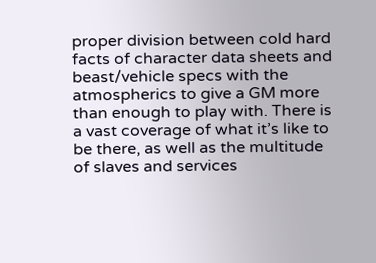proper division between cold hard facts of character data sheets and beast/vehicle specs with the atmospherics to give a GM more than enough to play with. There is a vast coverage of what it’s like to be there, as well as the multitude of slaves and services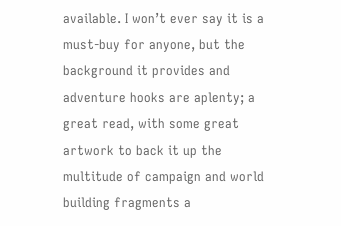available. I won’t ever say it is a must-buy for anyone, but the background it provides and adventure hooks are aplenty; a great read, with some great artwork to back it up the multitude of campaign and world building fragments a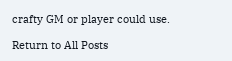crafty GM or player could use.

Return to All Posts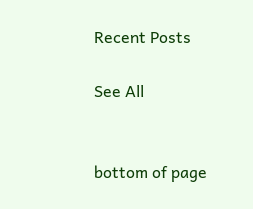Recent Posts

See All


bottom of page